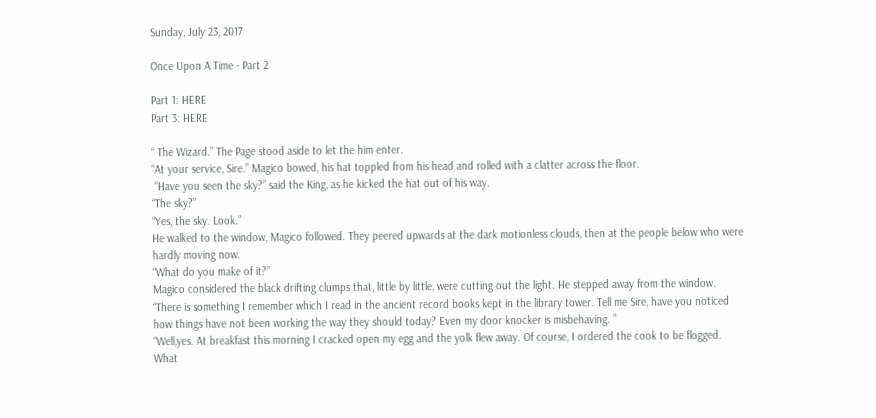Sunday, July 23, 2017

Once Upon A Time - Part 2

Part 1: HERE
Part 3: HERE

“ The Wizard.” The Page stood aside to let the him enter.
“At your service, Sire.” Magico bowed, his hat toppled from his head and rolled with a clatter across the floor.
 “Have you seen the sky?” said the King, as he kicked the hat out of his way.
“The sky?”
“Yes, the sky. Look.”
He walked to the window, Magico followed. They peered upwards at the dark motionless clouds, then at the people below who were hardly moving now.
“What do you make of it?”
Magico considered the black drifting clumps that, little by little, were cutting out the light. He stepped away from the window. “There is something I remember which I read in the ancient record books kept in the library tower. Tell me Sire, have you noticed how things have not been working the way they should today? Even my door knocker is misbehaving. ”
“Well,yes. At breakfast this morning I cracked open my egg and the yolk flew away. Of course, I ordered the cook to be flogged. What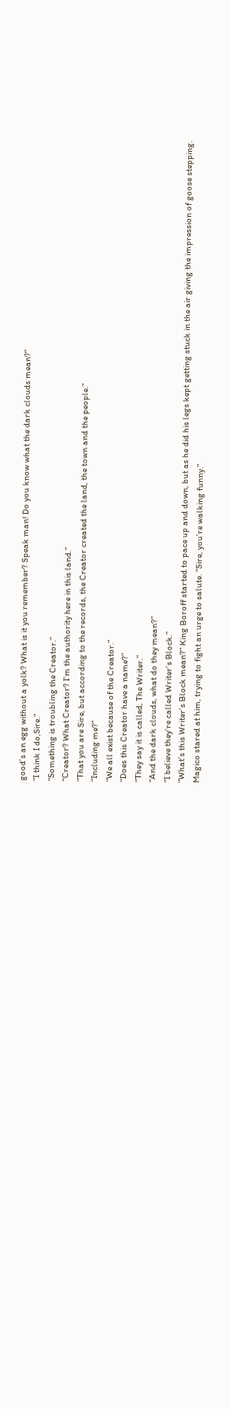good’s an egg without a yolk? What is it you remember? Speak man! Do you know what the dark clouds mean?”
“I think I do,Sire.”
“Something is troubling the Creator.”
“Creator? What Creator? I’m the authority here in this land.”
“That you are Sire, but according to the records, the Creator created the land, the town and the people.”
“Including me?”
“We all exist because of the Creator.”
“Does this Creator have a name?”
“They say it is called, The Writer.”
“And the dark clouds, what do they mean?”
“I believe they’re called Writer’s Block.”
“What’s this Writer’s Block mean?” King Boroff started to pace up and down, but as he did his legs kept getting stuck in the air giving the impression of goose stepping.
Magico stared at him, trying to fight an urge to salute. “Sire, you’re walking funny.”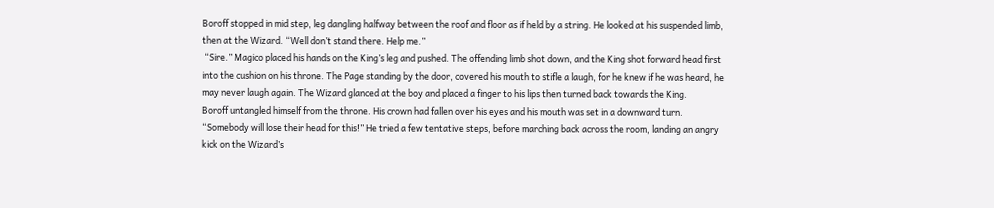Boroff stopped in mid step, leg dangling halfway between the roof and floor as if held by a string. He looked at his suspended limb, then at the Wizard. “Well don’t stand there. Help me.”
 “Sire.” Magico placed his hands on the King’s leg and pushed. The offending limb shot down, and the King shot forward head first into the cushion on his throne. The Page standing by the door, covered his mouth to stifle a laugh, for he knew if he was heard, he may never laugh again. The Wizard glanced at the boy and placed a finger to his lips then turned back towards the King.
Boroff untangled himself from the throne. His crown had fallen over his eyes and his mouth was set in a downward turn. “Somebody will lose their head for this!” He tried a few tentative steps, before marching back across the room, landing an angry kick on the Wizard’s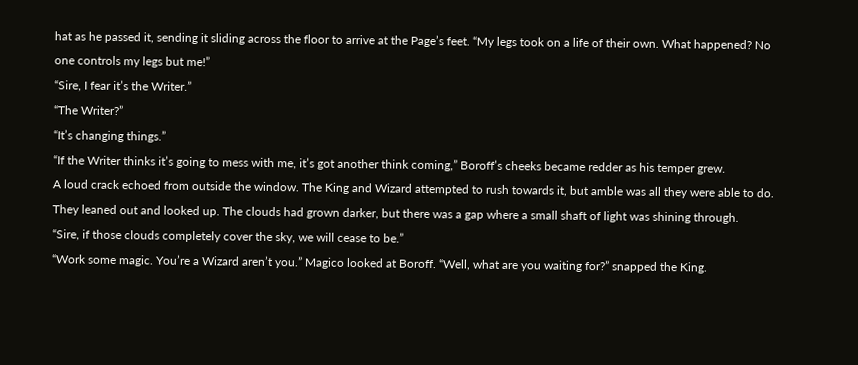hat as he passed it, sending it sliding across the floor to arrive at the Page’s feet. “My legs took on a life of their own. What happened? No one controls my legs but me!”
“Sire, I fear it’s the Writer.”
“The Writer?”
“It’s changing things.”
“If the Writer thinks it’s going to mess with me, it’s got another think coming,” Boroff’s cheeks became redder as his temper grew.
A loud crack echoed from outside the window. The King and Wizard attempted to rush towards it, but amble was all they were able to do. They leaned out and looked up. The clouds had grown darker, but there was a gap where a small shaft of light was shining through.
“Sire, if those clouds completely cover the sky, we will cease to be.”
“Work some magic. You’re a Wizard aren’t you.” Magico looked at Boroff. “Well, what are you waiting for?” snapped the King.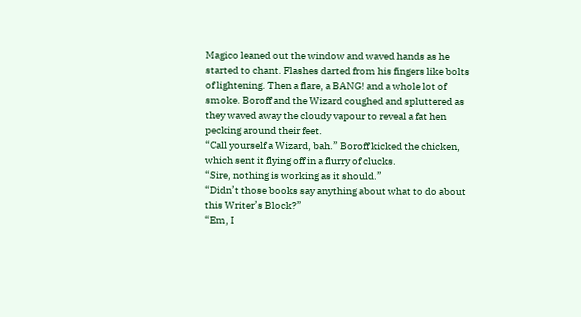Magico leaned out the window and waved hands as he started to chant. Flashes darted from his fingers like bolts of lightening. Then a flare, a BANG! and a whole lot of smoke. Boroff and the Wizard coughed and spluttered as they waved away the cloudy vapour to reveal a fat hen pecking around their feet.
“Call yourself a Wizard, bah.” Boroff kicked the chicken, which sent it flying off in a flurry of clucks.
“Sire, nothing is working as it should.”
“Didn’t those books say anything about what to do about this Writer’s Block?”
“Em, I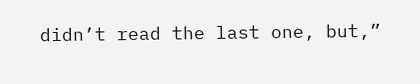didn’t read the last one, but,”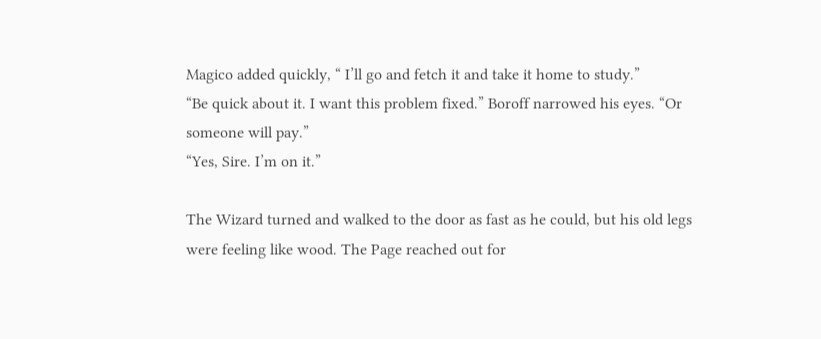Magico added quickly, “ I’ll go and fetch it and take it home to study.”
“Be quick about it. I want this problem fixed.” Boroff narrowed his eyes. “Or someone will pay.”
“Yes, Sire. I’m on it.”

The Wizard turned and walked to the door as fast as he could, but his old legs were feeling like wood. The Page reached out for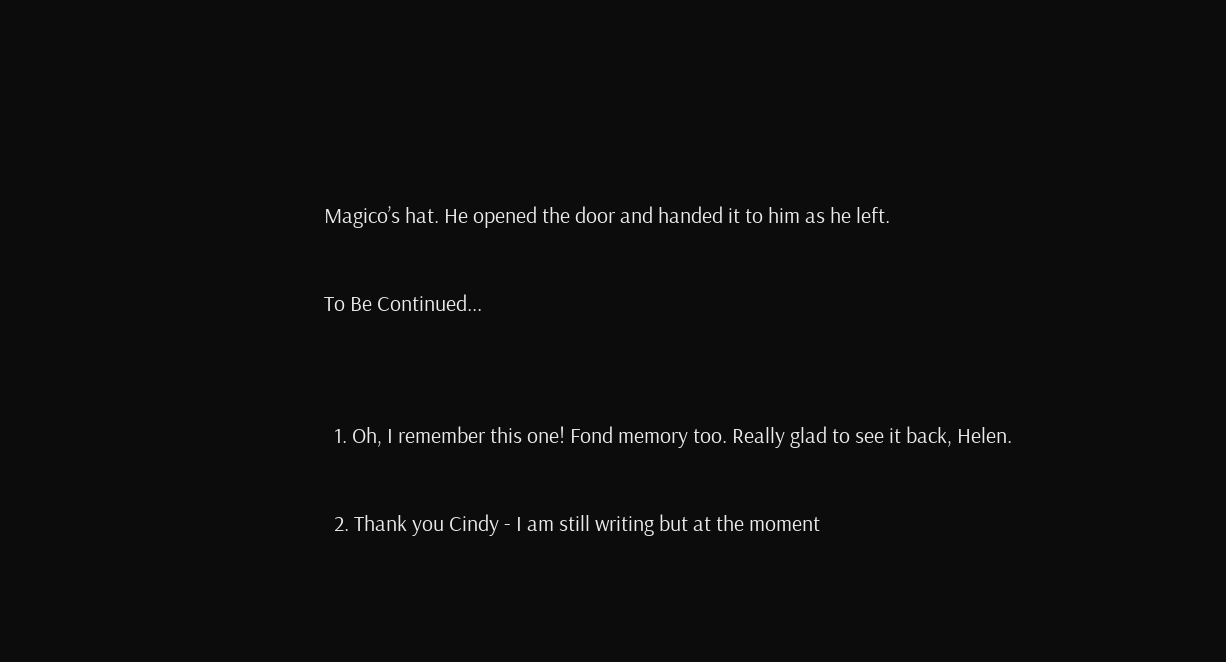Magico’s hat. He opened the door and handed it to him as he left.

To Be Continued...


  1. Oh, I remember this one! Fond memory too. Really glad to see it back, Helen.

  2. Thank you Cindy - I am still writing but at the moment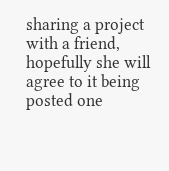sharing a project with a friend, hopefully she will agree to it being posted one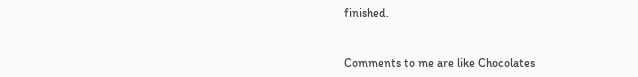finished.


Comments to me are like Chocolates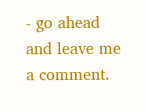- go ahead and leave me a comment.